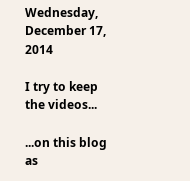Wednesday, December 17, 2014

I try to keep the videos...

...on this blog as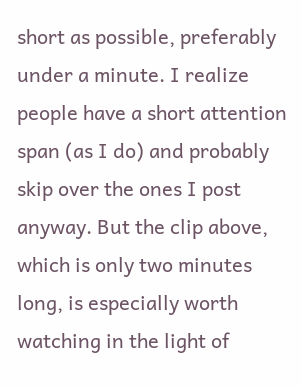short as possible, preferably under a minute. I realize people have a short attention span (as I do) and probably skip over the ones I post anyway. But the clip above, which is only two minutes long, is especially worth watching in the light of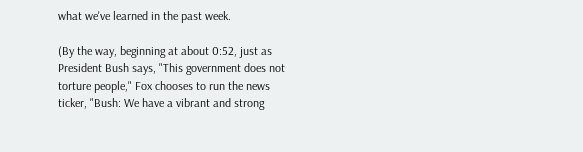what we've learned in the past week.

(By the way, beginning at about 0:52, just as President Bush says, "This government does not torture people," Fox chooses to run the news ticker, "Bush: We have a vibrant and strong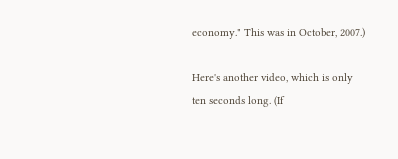economy." This was in October, 2007.)

Here's another video, which is only ten seconds long. (If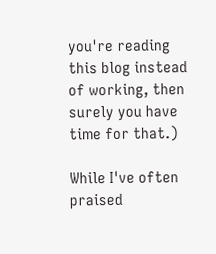you're reading this blog instead of working, then surely you have time for that.)

While I've often praised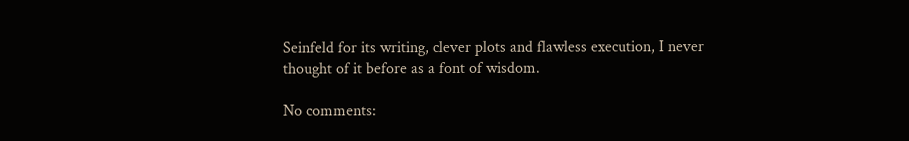Seinfeld for its writing, clever plots and flawless execution, I never thought of it before as a font of wisdom.

No comments: